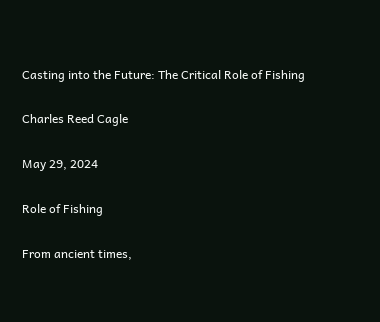Casting into the Future: The Critical Role of Fishing

Charles Reed Cagle

May 29, 2024

Role of Fishing

From ancient times,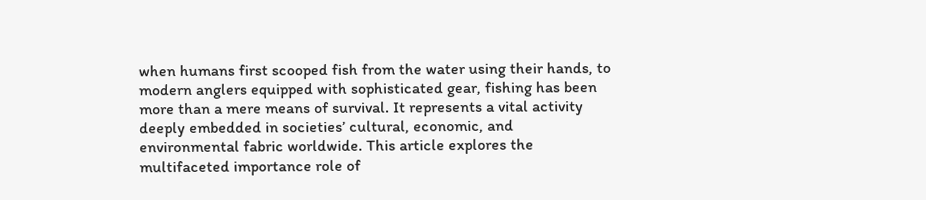when humans first scooped fish from the water using their hands, to modern anglers equipped with sophisticated gear, fishing has been more than a mere means of survival. It represents a vital activity deeply embedded in societies’ cultural, economic, and environmental fabric worldwide. This article explores the multifaceted importance role of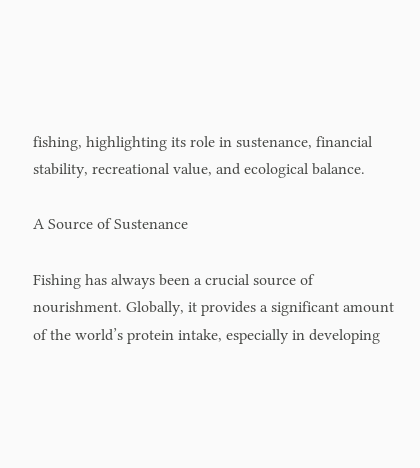fishing, highlighting its role in sustenance, financial stability, recreational value, and ecological balance.

A Source of Sustenance

Fishing has always been a crucial source of nourishment. Globally, it provides a significant amount of the world’s protein intake, especially in developing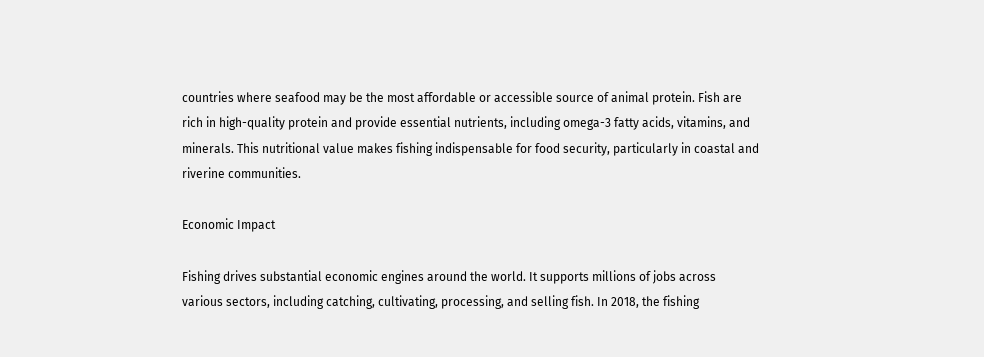countries where seafood may be the most affordable or accessible source of animal protein. Fish are rich in high-quality protein and provide essential nutrients, including omega-3 fatty acids, vitamins, and minerals. This nutritional value makes fishing indispensable for food security, particularly in coastal and riverine communities.

Economic Impact

Fishing drives substantial economic engines around the world. It supports millions of jobs across various sectors, including catching, cultivating, processing, and selling fish. In 2018, the fishing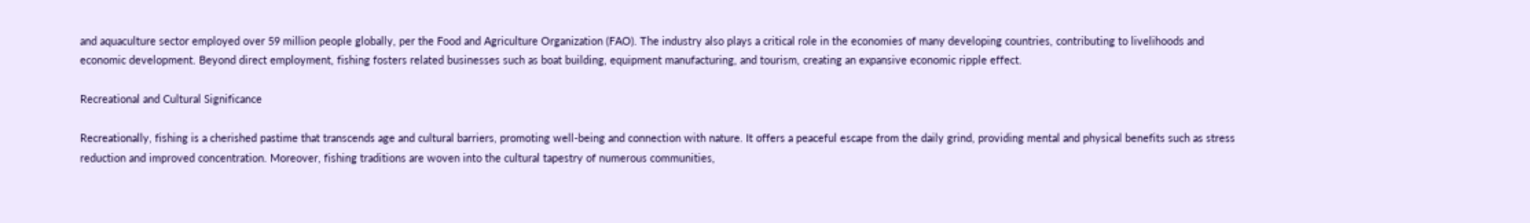and aquaculture sector employed over 59 million people globally, per the Food and Agriculture Organization (FAO). The industry also plays a critical role in the economies of many developing countries, contributing to livelihoods and economic development. Beyond direct employment, fishing fosters related businesses such as boat building, equipment manufacturing, and tourism, creating an expansive economic ripple effect.

Recreational and Cultural Significance

Recreationally, fishing is a cherished pastime that transcends age and cultural barriers, promoting well-being and connection with nature. It offers a peaceful escape from the daily grind, providing mental and physical benefits such as stress reduction and improved concentration. Moreover, fishing traditions are woven into the cultural tapestry of numerous communities,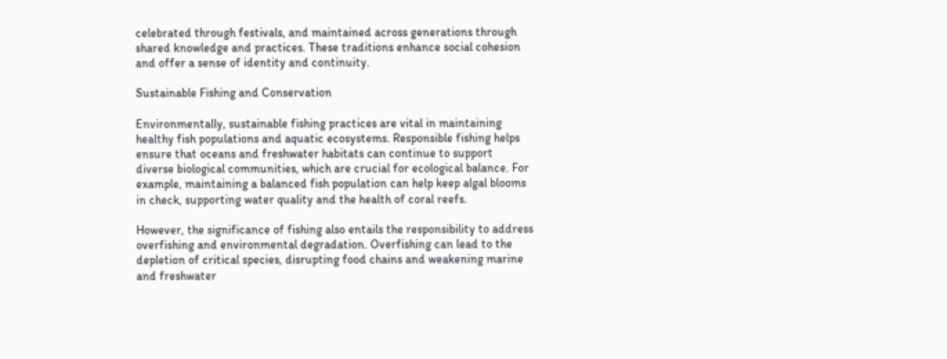celebrated through festivals, and maintained across generations through shared knowledge and practices. These traditions enhance social cohesion and offer a sense of identity and continuity.

Sustainable Fishing and Conservation

Environmentally, sustainable fishing practices are vital in maintaining healthy fish populations and aquatic ecosystems. Responsible fishing helps ensure that oceans and freshwater habitats can continue to support diverse biological communities, which are crucial for ecological balance. For example, maintaining a balanced fish population can help keep algal blooms in check, supporting water quality and the health of coral reefs.

However, the significance of fishing also entails the responsibility to address overfishing and environmental degradation. Overfishing can lead to the depletion of critical species, disrupting food chains and weakening marine and freshwater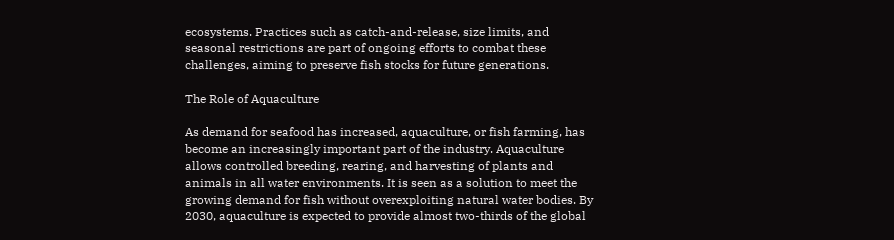ecosystems. Practices such as catch-and-release, size limits, and seasonal restrictions are part of ongoing efforts to combat these challenges, aiming to preserve fish stocks for future generations.

The Role of Aquaculture

As demand for seafood has increased, aquaculture, or fish farming, has become an increasingly important part of the industry. Aquaculture allows controlled breeding, rearing, and harvesting of plants and animals in all water environments. It is seen as a solution to meet the growing demand for fish without overexploiting natural water bodies. By 2030, aquaculture is expected to provide almost two-thirds of the global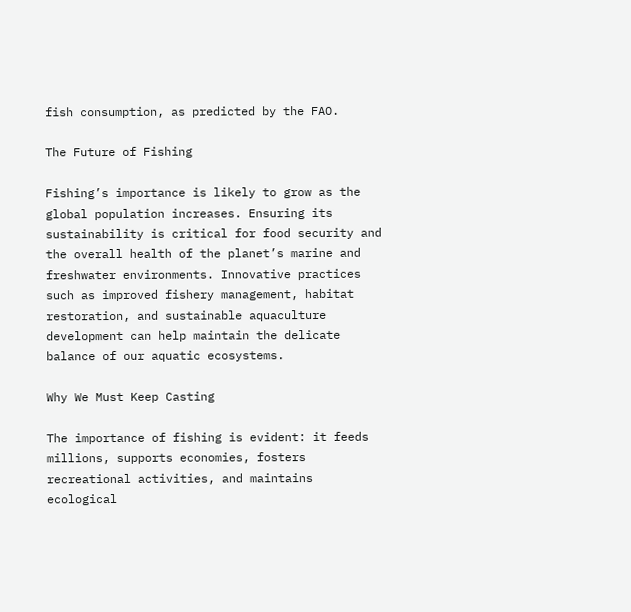fish consumption, as predicted by the FAO.

The Future of Fishing

Fishing’s importance is likely to grow as the global population increases. Ensuring its sustainability is critical for food security and the overall health of the planet’s marine and freshwater environments. Innovative practices such as improved fishery management, habitat restoration, and sustainable aquaculture development can help maintain the delicate balance of our aquatic ecosystems.

Why We Must Keep Casting

The importance of fishing is evident: it feeds millions, supports economies, fosters recreational activities, and maintains ecological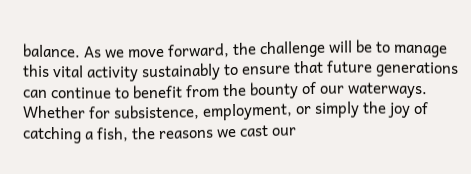balance. As we move forward, the challenge will be to manage this vital activity sustainably to ensure that future generations can continue to benefit from the bounty of our waterways. Whether for subsistence, employment, or simply the joy of catching a fish, the reasons we cast our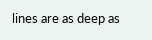lines are as deep as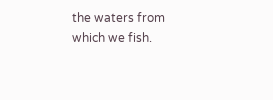the waters from which we fish.